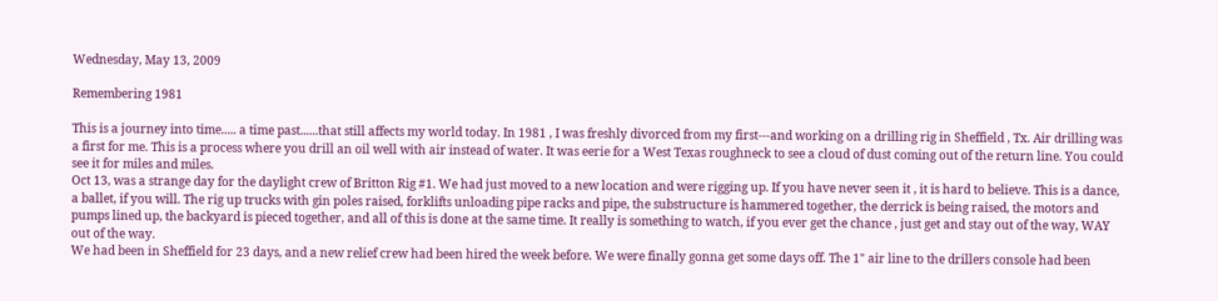Wednesday, May 13, 2009

Remembering 1981

This is a journey into time..... a time past......that still affects my world today. In 1981 , I was freshly divorced from my first---and working on a drilling rig in Sheffield , Tx. Air drilling was a first for me. This is a process where you drill an oil well with air instead of water. It was eerie for a West Texas roughneck to see a cloud of dust coming out of the return line. You could see it for miles and miles.
Oct 13, was a strange day for the daylight crew of Britton Rig #1. We had just moved to a new location and were rigging up. If you have never seen it , it is hard to believe. This is a dance, a ballet, if you will. The rig up trucks with gin poles raised, forklifts unloading pipe racks and pipe, the substructure is hammered together, the derrick is being raised, the motors and pumps lined up, the backyard is pieced together, and all of this is done at the same time. It really is something to watch, if you ever get the chance , just get and stay out of the way, WAY out of the way.
We had been in Sheffield for 23 days, and a new relief crew had been hired the week before. We were finally gonna get some days off. The 1" air line to the drillers console had been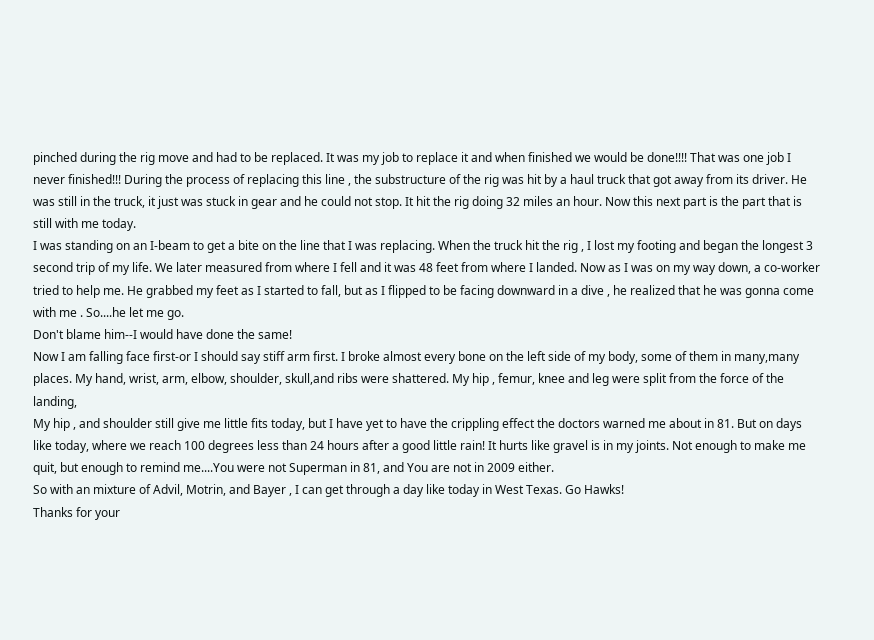pinched during the rig move and had to be replaced. It was my job to replace it and when finished we would be done!!!! That was one job I never finished!!! During the process of replacing this line , the substructure of the rig was hit by a haul truck that got away from its driver. He was still in the truck, it just was stuck in gear and he could not stop. It hit the rig doing 32 miles an hour. Now this next part is the part that is still with me today.
I was standing on an I-beam to get a bite on the line that I was replacing. When the truck hit the rig , I lost my footing and began the longest 3 second trip of my life. We later measured from where I fell and it was 48 feet from where I landed. Now as I was on my way down, a co-worker tried to help me. He grabbed my feet as I started to fall, but as I flipped to be facing downward in a dive , he realized that he was gonna come with me . So....he let me go.
Don't blame him--I would have done the same!
Now I am falling face first-or I should say stiff arm first. I broke almost every bone on the left side of my body, some of them in many,many places. My hand, wrist, arm, elbow, shoulder, skull,and ribs were shattered. My hip , femur, knee and leg were split from the force of the landing,
My hip , and shoulder still give me little fits today, but I have yet to have the crippling effect the doctors warned me about in 81. But on days like today, where we reach 100 degrees less than 24 hours after a good little rain! It hurts like gravel is in my joints. Not enough to make me quit, but enough to remind me....You were not Superman in 81, and You are not in 2009 either.
So with an mixture of Advil, Motrin, and Bayer , I can get through a day like today in West Texas. Go Hawks!
Thanks for your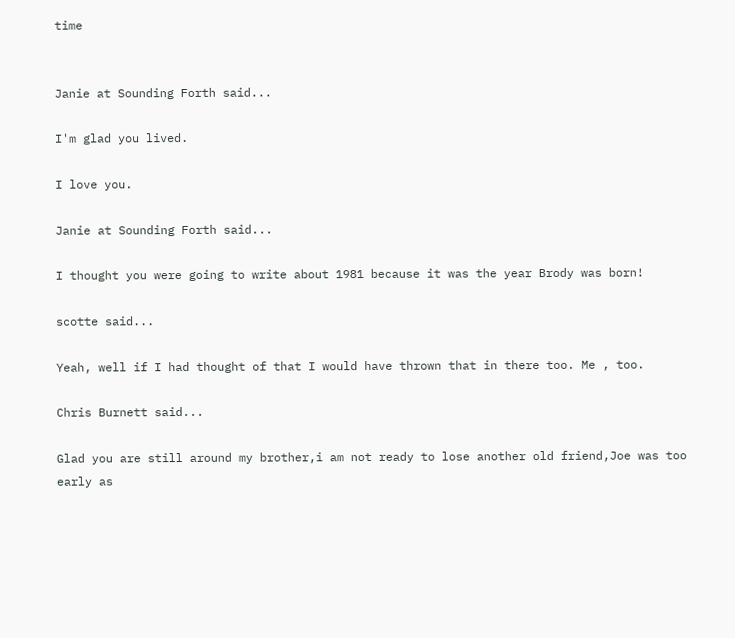time


Janie at Sounding Forth said...

I'm glad you lived.

I love you.

Janie at Sounding Forth said...

I thought you were going to write about 1981 because it was the year Brody was born!

scotte said...

Yeah, well if I had thought of that I would have thrown that in there too. Me , too.

Chris Burnett said...

Glad you are still around my brother,i am not ready to lose another old friend,Joe was too early as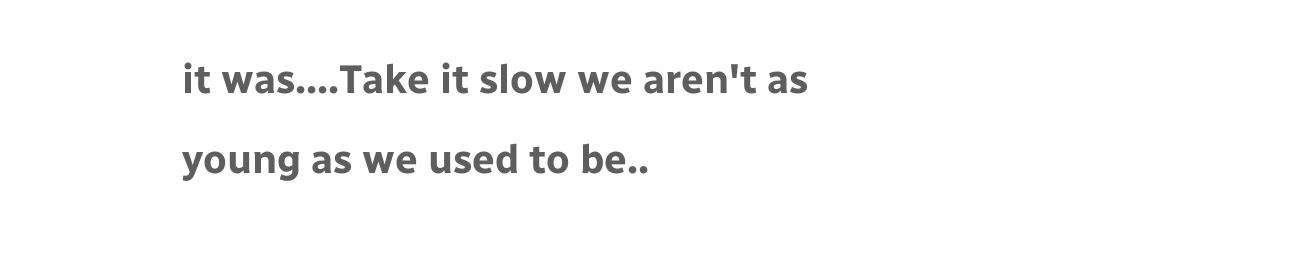it was....Take it slow we aren't as young as we used to be..